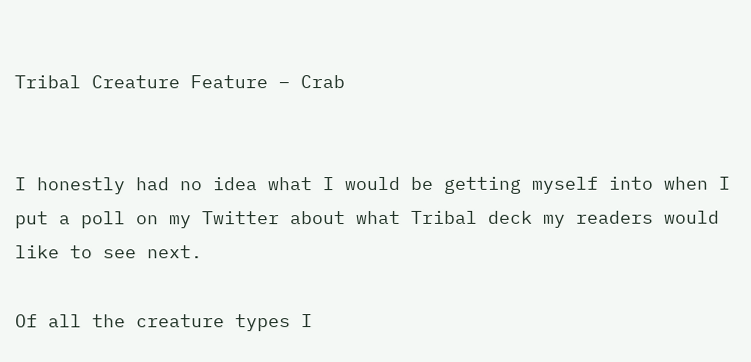Tribal Creature Feature – Crab


I honestly had no idea what I would be getting myself into when I put a poll on my Twitter about what Tribal deck my readers would like to see next.

Of all the creature types I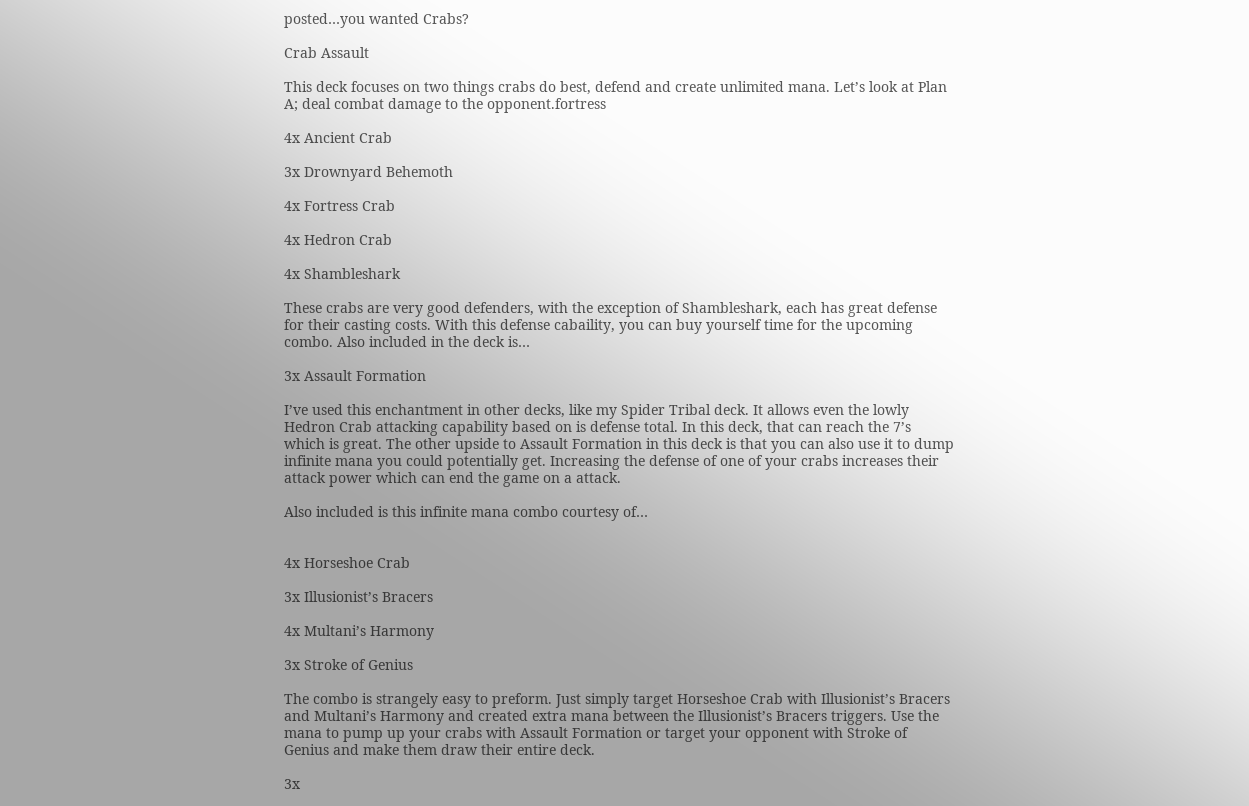posted…you wanted Crabs?

Crab Assault

This deck focuses on two things crabs do best, defend and create unlimited mana. Let’s look at Plan A; deal combat damage to the opponent.fortress

4x Ancient Crab

3x Drownyard Behemoth

4x Fortress Crab

4x Hedron Crab

4x Shambleshark

These crabs are very good defenders, with the exception of Shambleshark, each has great defense for their casting costs. With this defense cabaility, you can buy yourself time for the upcoming combo. Also included in the deck is…

3x Assault Formation

I’ve used this enchantment in other decks, like my Spider Tribal deck. It allows even the lowly Hedron Crab attacking capability based on is defense total. In this deck, that can reach the 7’s which is great. The other upside to Assault Formation in this deck is that you can also use it to dump infinite mana you could potentially get. Increasing the defense of one of your crabs increases their attack power which can end the game on a attack.

Also included is this infinite mana combo courtesy of…


4x Horseshoe Crab

3x Illusionist’s Bracers

4x Multani’s Harmony

3x Stroke of Genius

The combo is strangely easy to preform. Just simply target Horseshoe Crab with Illusionist’s Bracers and Multani’s Harmony and created extra mana between the Illusionist’s Bracers triggers. Use the mana to pump up your crabs with Assault Formation or target your opponent with Stroke of Genius and make them draw their entire deck.

3x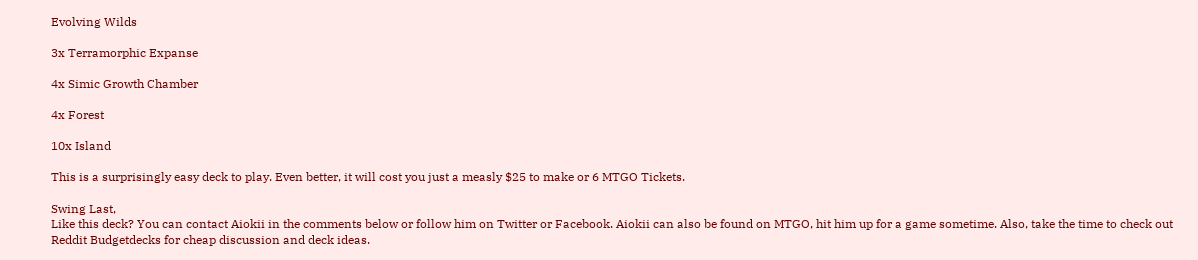Evolving Wilds

3x Terramorphic Expanse

4x Simic Growth Chamber

4x Forest

10x Island

This is a surprisingly easy deck to play. Even better, it will cost you just a measly $25 to make or 6 MTGO Tickets.

Swing Last,
Like this deck? You can contact Aiokii in the comments below or follow him on Twitter or Facebook. Aiokii can also be found on MTGO, hit him up for a game sometime. Also, take the time to check out Reddit Budgetdecks for cheap discussion and deck ideas.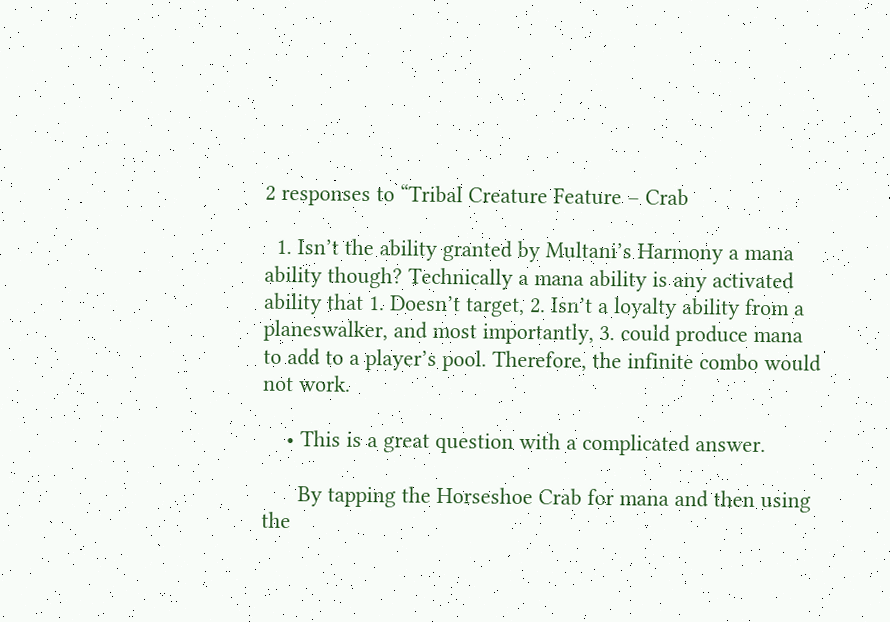2 responses to “Tribal Creature Feature – Crab

  1. Isn’t the ability granted by Multani’s Harmony a mana ability though? Technically a mana ability is any activated ability that 1. Doesn’t target, 2. Isn’t a loyalty ability from a planeswalker, and most importantly, 3. could produce mana to add to a player’s pool. Therefore, the infinite combo would not work.

    • This is a great question with a complicated answer.

      By tapping the Horseshoe Crab for mana and then using the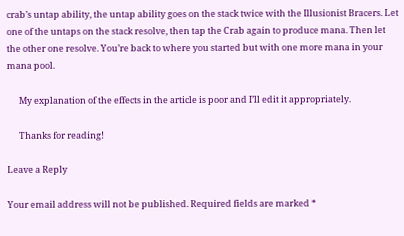crab’s untap ability, the untap ability goes on the stack twice with the Illusionist Bracers. Let one of the untaps on the stack resolve, then tap the Crab again to produce mana. Then let the other one resolve. You’re back to where you started but with one more mana in your mana pool.

      My explanation of the effects in the article is poor and I’ll edit it appropriately.

      Thanks for reading!

Leave a Reply

Your email address will not be published. Required fields are marked *